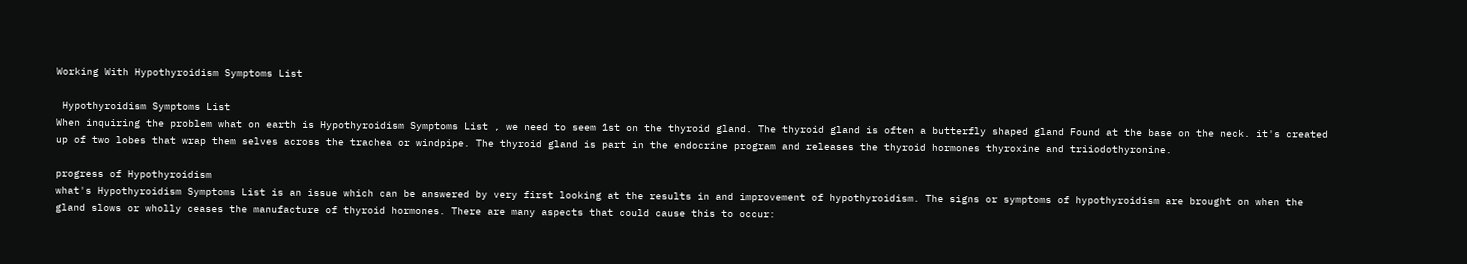Working With Hypothyroidism Symptoms List

 Hypothyroidism Symptoms List
When inquiring the problem what on earth is Hypothyroidism Symptoms List , we need to seem 1st on the thyroid gland. The thyroid gland is often a butterfly shaped gland Found at the base on the neck. it's created up of two lobes that wrap them selves across the trachea or windpipe. The thyroid gland is part in the endocrine program and releases the thyroid hormones thyroxine and triiodothyronine.

progress of Hypothyroidism
what's Hypothyroidism Symptoms List is an issue which can be answered by very first looking at the results in and improvement of hypothyroidism. The signs or symptoms of hypothyroidism are brought on when the gland slows or wholly ceases the manufacture of thyroid hormones. There are many aspects that could cause this to occur: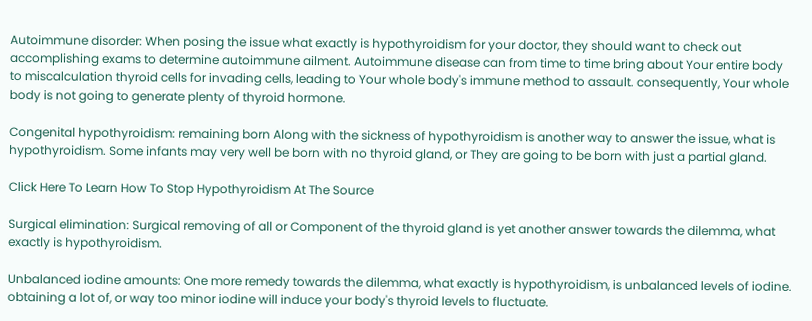Autoimmune disorder: When posing the issue what exactly is hypothyroidism for your doctor, they should want to check out accomplishing exams to determine autoimmune ailment. Autoimmune disease can from time to time bring about Your entire body to miscalculation thyroid cells for invading cells, leading to Your whole body's immune method to assault. consequently, Your whole body is not going to generate plenty of thyroid hormone.

Congenital hypothyroidism: remaining born Along with the sickness of hypothyroidism is another way to answer the issue, what is hypothyroidism. Some infants may very well be born with no thyroid gland, or They are going to be born with just a partial gland.

Click Here To Learn How To Stop Hypothyroidism At The Source

Surgical elimination: Surgical removing of all or Component of the thyroid gland is yet another answer towards the dilemma, what exactly is hypothyroidism.

Unbalanced iodine amounts: One more remedy towards the dilemma, what exactly is hypothyroidism, is unbalanced levels of iodine. obtaining a lot of, or way too minor iodine will induce your body's thyroid levels to fluctuate.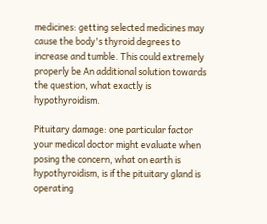medicines: getting selected medicines may cause the body's thyroid degrees to increase and tumble. This could extremely properly be An additional solution towards the question, what exactly is hypothyroidism.

Pituitary damage: one particular factor your medical doctor might evaluate when posing the concern, what on earth is hypothyroidism, is if the pituitary gland is operating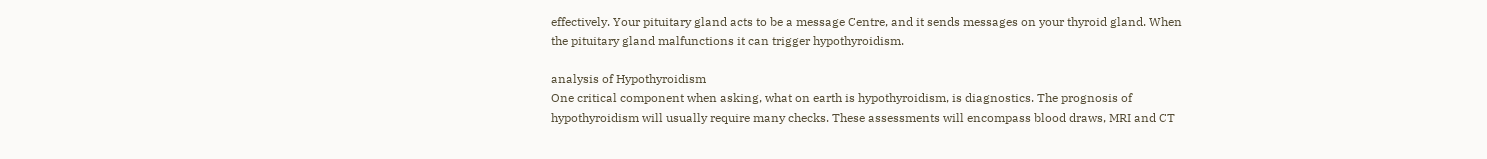effectively. Your pituitary gland acts to be a message Centre, and it sends messages on your thyroid gland. When the pituitary gland malfunctions it can trigger hypothyroidism.

analysis of Hypothyroidism
One critical component when asking, what on earth is hypothyroidism, is diagnostics. The prognosis of hypothyroidism will usually require many checks. These assessments will encompass blood draws, MRI and CT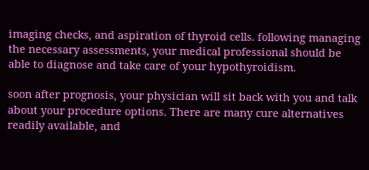imaging checks, and aspiration of thyroid cells. following managing the necessary assessments, your medical professional should be able to diagnose and take care of your hypothyroidism.

soon after prognosis, your physician will sit back with you and talk about your procedure options. There are many cure alternatives readily available, and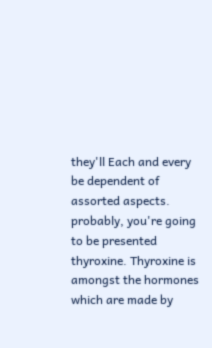they'll Each and every be dependent of assorted aspects. probably, you're going to be presented thyroxine. Thyroxine is amongst the hormones which are made by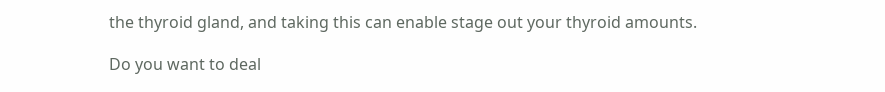the thyroid gland, and taking this can enable stage out your thyroid amounts.

Do you want to deal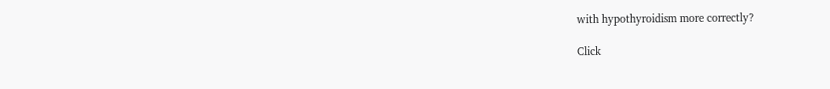with hypothyroidism more correctly?

Click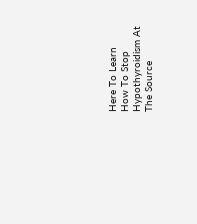Here To Learn How To Stop Hypothyroidism At The Source